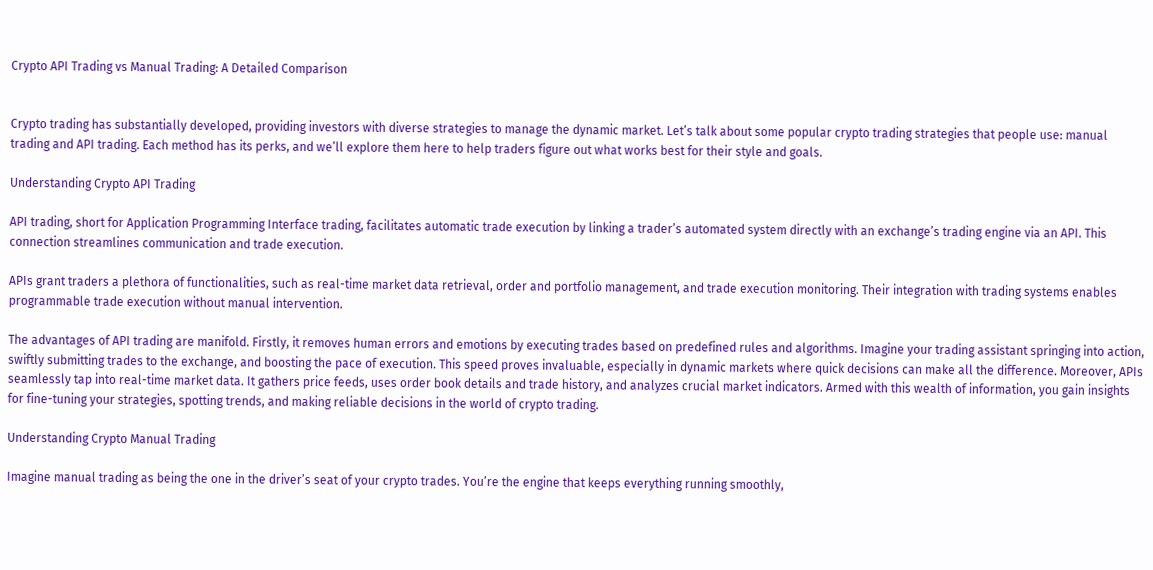Crypto API Trading vs Manual Trading: A Detailed Comparison


Crypto trading has substantially developed, providing investors with diverse strategies to manage the dynamic market. Let’s talk about some popular crypto trading strategies that people use: manual trading and API trading. Each method has its perks, and we’ll explore them here to help traders figure out what works best for their style and goals.

Understanding Crypto API Trading

API trading, short for Application Programming Interface trading, facilitates automatic trade execution by linking a trader’s automated system directly with an exchange’s trading engine via an API. This connection streamlines communication and trade execution.

APIs grant traders a plethora of functionalities, such as real-time market data retrieval, order and portfolio management, and trade execution monitoring. Their integration with trading systems enables programmable trade execution without manual intervention.

The advantages of API trading are manifold. Firstly, it removes human errors and emotions by executing trades based on predefined rules and algorithms. Imagine your trading assistant springing into action, swiftly submitting trades to the exchange, and boosting the pace of execution. This speed proves invaluable, especially in dynamic markets where quick decisions can make all the difference. Moreover, APIs seamlessly tap into real-time market data. It gathers price feeds, uses order book details and trade history, and analyzes crucial market indicators. Armed with this wealth of information, you gain insights for fine-tuning your strategies, spotting trends, and making reliable decisions in the world of crypto trading.

Understanding Crypto Manual Trading

Imagine manual trading as being the one in the driver’s seat of your crypto trades. You’re the engine that keeps everything running smoothly,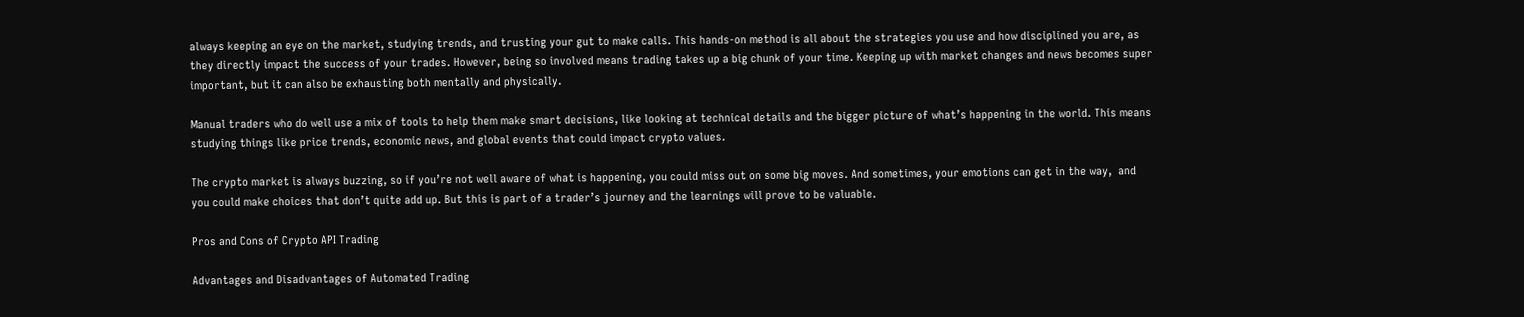always keeping an eye on the market, studying trends, and trusting your gut to make calls. This hands-on method is all about the strategies you use and how disciplined you are, as they directly impact the success of your trades. However, being so involved means trading takes up a big chunk of your time. Keeping up with market changes and news becomes super important, but it can also be exhausting both mentally and physically.

Manual traders who do well use a mix of tools to help them make smart decisions, like looking at technical details and the bigger picture of what’s happening in the world. This means studying things like price trends, economic news, and global events that could impact crypto values.

The crypto market is always buzzing, so if you’re not well aware of what is happening, you could miss out on some big moves. And sometimes, your emotions can get in the way,  and you could make choices that don’t quite add up. But this is part of a trader’s journey and the learnings will prove to be valuable.

Pros and Cons of Crypto API Trading

Advantages and Disadvantages of Automated Trading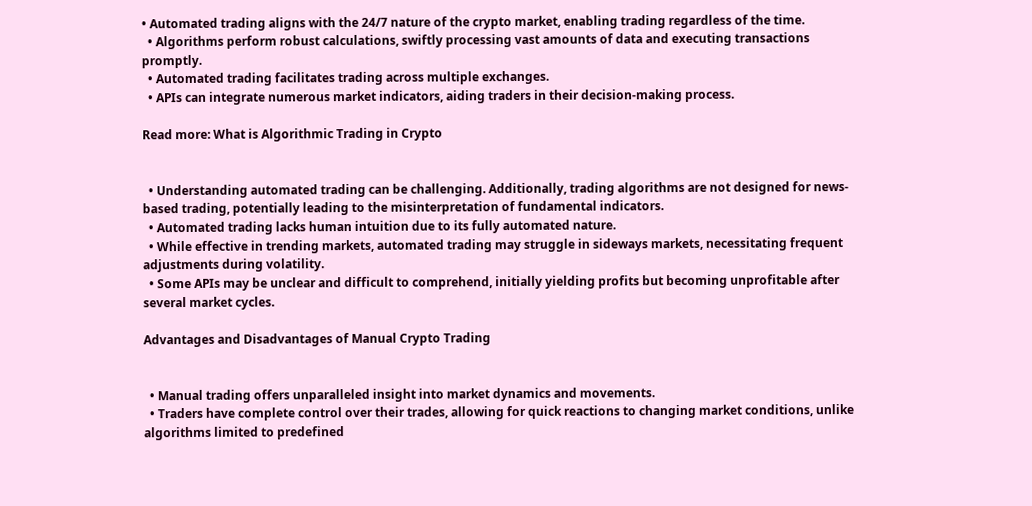• Automated trading aligns with the 24/7 nature of the crypto market, enabling trading regardless of the time.
  • Algorithms perform robust calculations, swiftly processing vast amounts of data and executing transactions promptly.
  • Automated trading facilitates trading across multiple exchanges.
  • APIs can integrate numerous market indicators, aiding traders in their decision-making process.

Read more: What is Algorithmic Trading in Crypto


  • Understanding automated trading can be challenging. Additionally, trading algorithms are not designed for news-based trading, potentially leading to the misinterpretation of fundamental indicators.
  • Automated trading lacks human intuition due to its fully automated nature.
  • While effective in trending markets, automated trading may struggle in sideways markets, necessitating frequent adjustments during volatility.
  • Some APIs may be unclear and difficult to comprehend, initially yielding profits but becoming unprofitable after several market cycles.

Advantages and Disadvantages of Manual Crypto Trading


  • Manual trading offers unparalleled insight into market dynamics and movements.
  • Traders have complete control over their trades, allowing for quick reactions to changing market conditions, unlike algorithms limited to predefined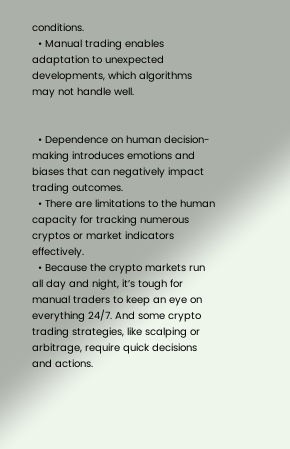conditions.
  • Manual trading enables adaptation to unexpected developments, which algorithms may not handle well.


  • Dependence on human decision-making introduces emotions and biases that can negatively impact trading outcomes.
  • There are limitations to the human capacity for tracking numerous cryptos or market indicators effectively.
  • Because the crypto markets run all day and night, it’s tough for manual traders to keep an eye on everything 24/7. And some crypto trading strategies, like scalping or arbitrage, require quick decisions and actions.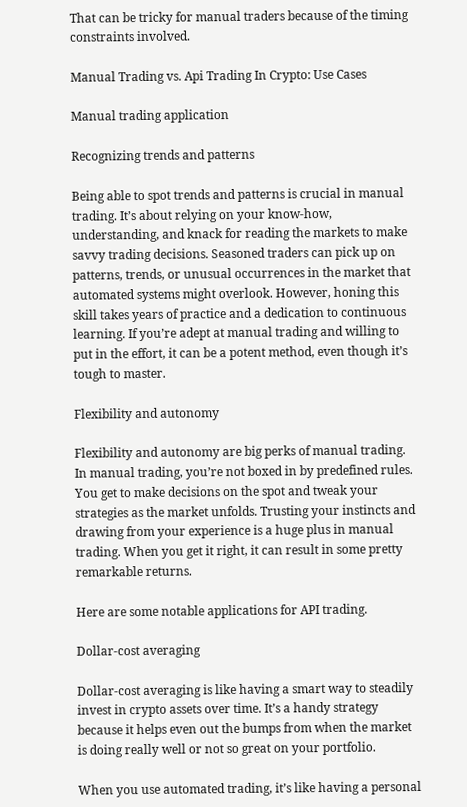That can be tricky for manual traders because of the timing constraints involved.

Manual Trading vs. Api Trading In Crypto: Use Cases

Manual trading application

Recognizing trends and patterns

Being able to spot trends and patterns is crucial in manual trading. It’s about relying on your know-how, understanding, and knack for reading the markets to make savvy trading decisions. Seasoned traders can pick up on patterns, trends, or unusual occurrences in the market that automated systems might overlook. However, honing this skill takes years of practice and a dedication to continuous learning. If you’re adept at manual trading and willing to put in the effort, it can be a potent method, even though it’s tough to master.

Flexibility and autonomy

Flexibility and autonomy are big perks of manual trading. In manual trading, you’re not boxed in by predefined rules. You get to make decisions on the spot and tweak your strategies as the market unfolds. Trusting your instincts and drawing from your experience is a huge plus in manual trading. When you get it right, it can result in some pretty remarkable returns.

Here are some notable applications for API trading.

Dollar-cost averaging

Dollar-cost averaging is like having a smart way to steadily invest in crypto assets over time. It’s a handy strategy because it helps even out the bumps from when the market is doing really well or not so great on your portfolio.

When you use automated trading, it’s like having a personal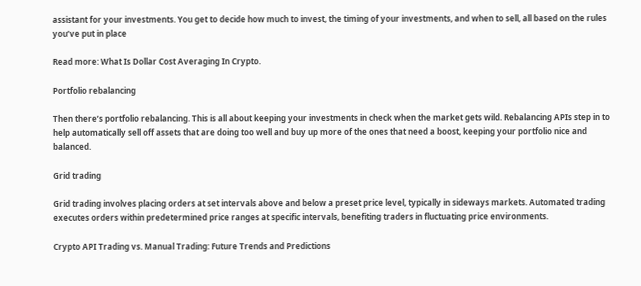assistant for your investments. You get to decide how much to invest, the timing of your investments, and when to sell, all based on the rules you’ve put in place

Read more: What Is Dollar Cost Averaging In Crypto.

Portfolio rebalancing

Then there’s portfolio rebalancing. This is all about keeping your investments in check when the market gets wild. Rebalancing APIs step in to help automatically sell off assets that are doing too well and buy up more of the ones that need a boost, keeping your portfolio nice and balanced.

Grid trading

Grid trading involves placing orders at set intervals above and below a preset price level, typically in sideways markets. Automated trading executes orders within predetermined price ranges at specific intervals, benefiting traders in fluctuating price environments.

Crypto API Trading vs. Manual Trading: Future Trends and Predictions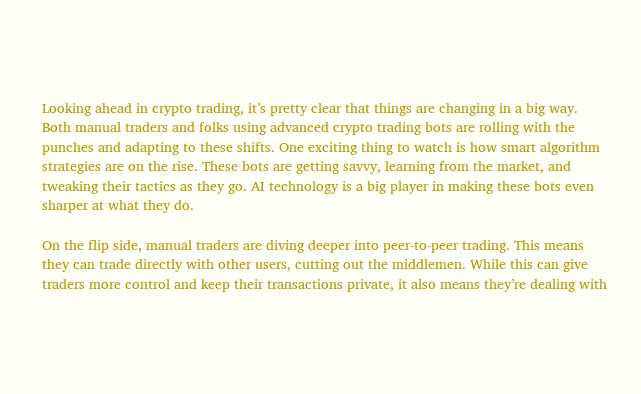Looking ahead in crypto trading, it’s pretty clear that things are changing in a big way. Both manual traders and folks using advanced crypto trading bots are rolling with the punches and adapting to these shifts. One exciting thing to watch is how smart algorithm strategies are on the rise. These bots are getting savvy, learning from the market, and tweaking their tactics as they go. AI technology is a big player in making these bots even sharper at what they do.

On the flip side, manual traders are diving deeper into peer-to-peer trading. This means they can trade directly with other users, cutting out the middlemen. While this can give traders more control and keep their transactions private, it also means they’re dealing with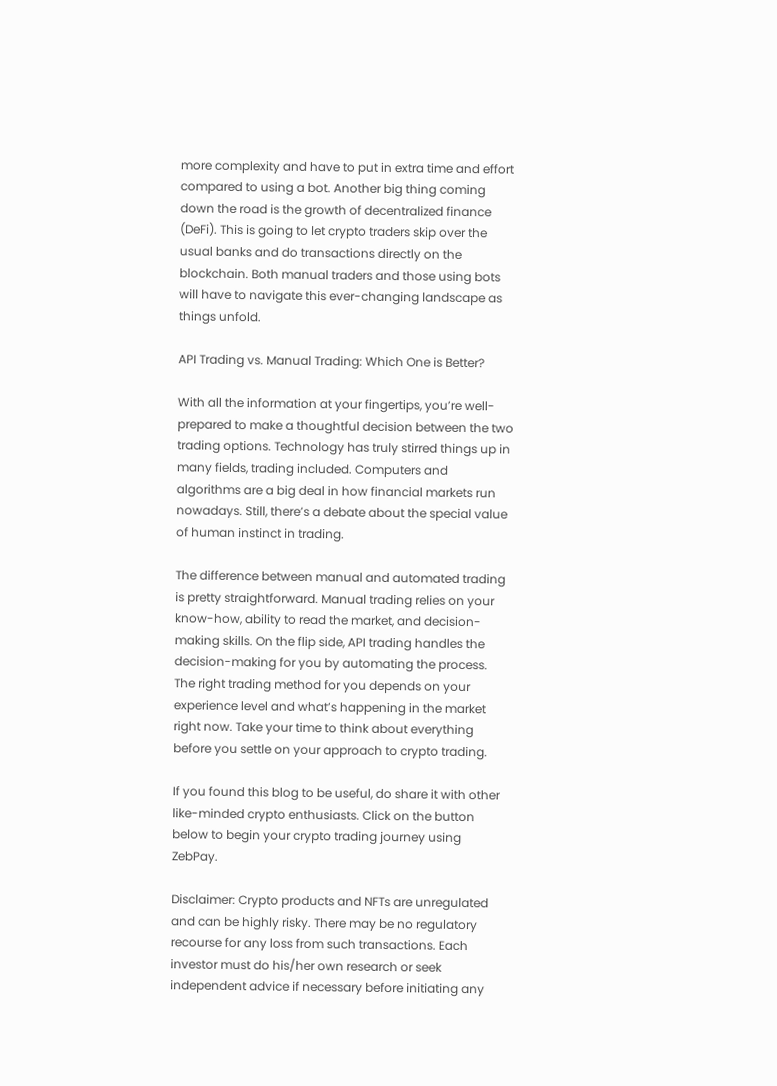more complexity and have to put in extra time and effort compared to using a bot. Another big thing coming down the road is the growth of decentralized finance (DeFi). This is going to let crypto traders skip over the usual banks and do transactions directly on the blockchain. Both manual traders and those using bots will have to navigate this ever-changing landscape as things unfold.

API Trading vs. Manual Trading: Which One is Better?

With all the information at your fingertips, you’re well-prepared to make a thoughtful decision between the two trading options. Technology has truly stirred things up in many fields, trading included. Computers and algorithms are a big deal in how financial markets run nowadays. Still, there’s a debate about the special value of human instinct in trading.

The difference between manual and automated trading is pretty straightforward. Manual trading relies on your know-how, ability to read the market, and decision-making skills. On the flip side, API trading handles the decision-making for you by automating the process. The right trading method for you depends on your experience level and what’s happening in the market right now. Take your time to think about everything before you settle on your approach to crypto trading.

If you found this blog to be useful, do share it with other like-minded crypto enthusiasts. Click on the button below to begin your crypto trading journey using ZebPay.

Disclaimer: Crypto products and NFTs are unregulated and can be highly risky. There may be no regulatory recourse for any loss from such transactions. Each investor must do his/her own research or seek independent advice if necessary before initiating any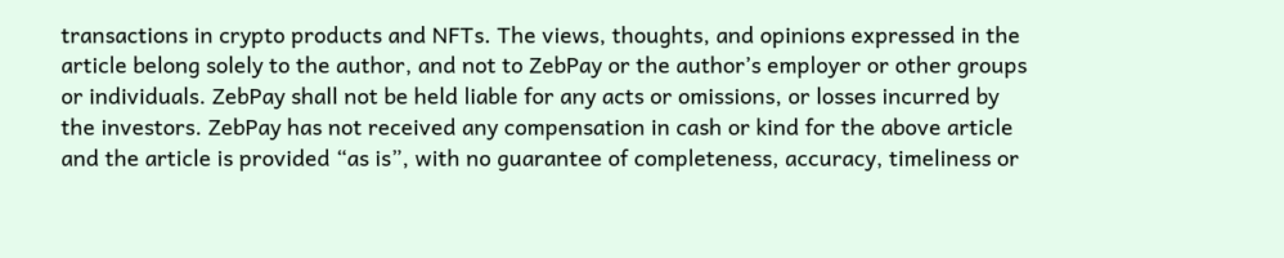transactions in crypto products and NFTs. The views, thoughts, and opinions expressed in the article belong solely to the author, and not to ZebPay or the author’s employer or other groups or individuals. ZebPay shall not be held liable for any acts or omissions, or losses incurred by the investors. ZebPay has not received any compensation in cash or kind for the above article and the article is provided “as is”, with no guarantee of completeness, accuracy, timeliness or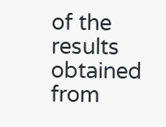of the results obtained from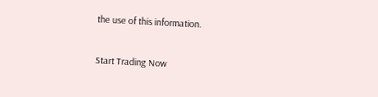the use of this information.

Start Trading Now